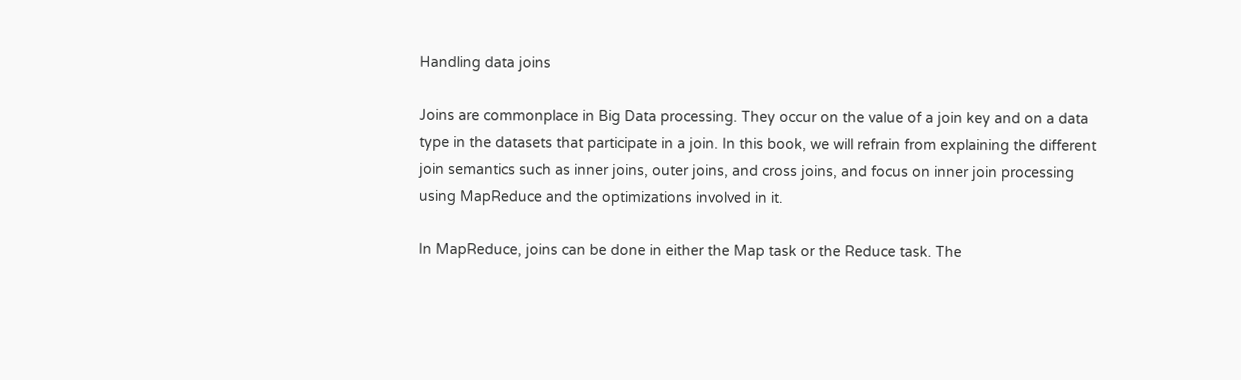Handling data joins

Joins are commonplace in Big Data processing. They occur on the value of a join key and on a data type in the datasets that participate in a join. In this book, we will refrain from explaining the different join semantics such as inner joins, outer joins, and cross joins, and focus on inner join processing using MapReduce and the optimizations involved in it.

In MapReduce, joins can be done in either the Map task or the Reduce task. The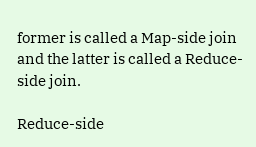former is called a Map-side join and the latter is called a Reduce-side join.

Reduce-side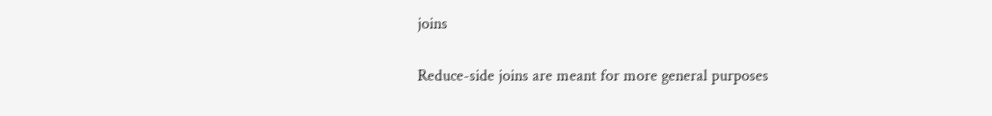joins

Reduce-side joins are meant for more general purposes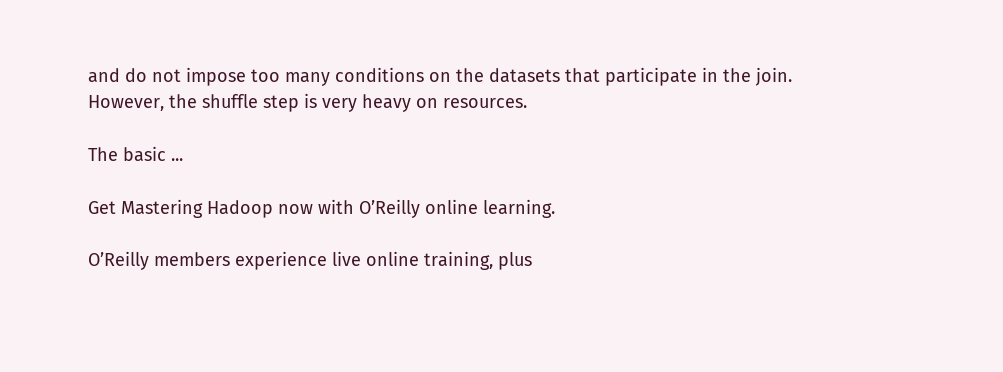and do not impose too many conditions on the datasets that participate in the join. However, the shuffle step is very heavy on resources.

The basic ...

Get Mastering Hadoop now with O’Reilly online learning.

O’Reilly members experience live online training, plus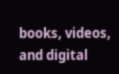books, videos, and digital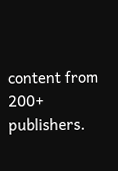content from 200+ publishers.